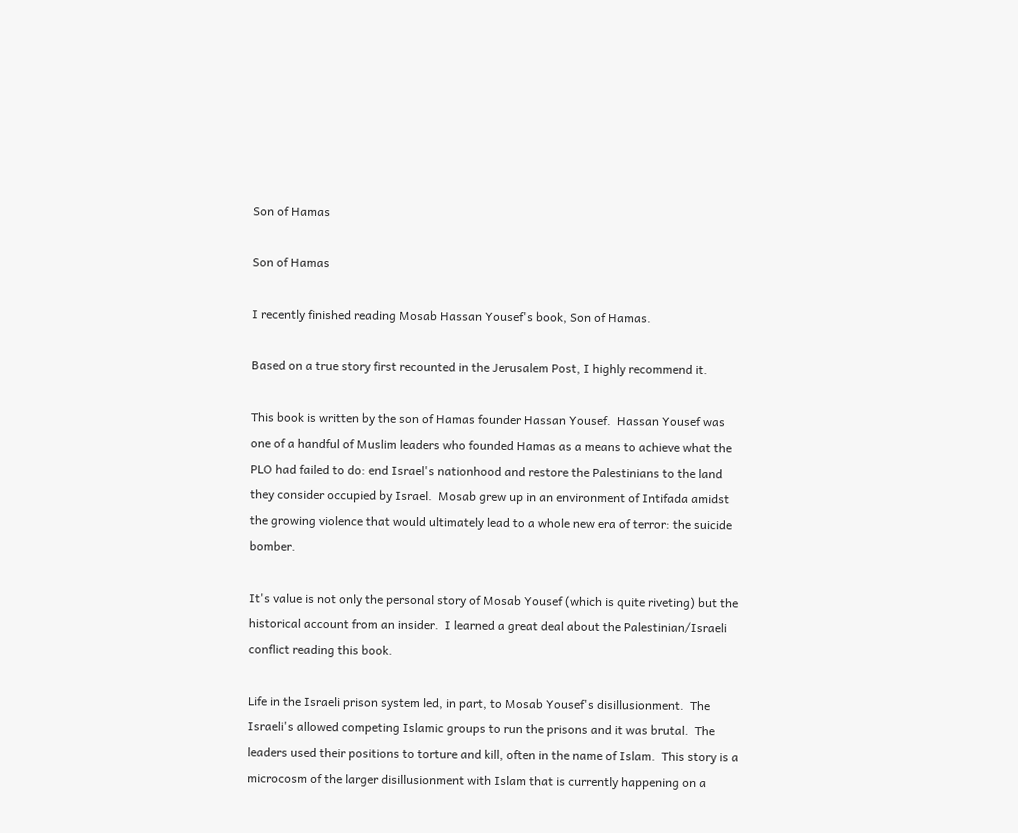Son of Hamas

Son of Hamas

I recently finished reading Mosab Hassan Yousef's book, Son of Hamas.

Based on a true story first recounted in the Jerusalem Post, I highly recommend it.

This book is written by the son of Hamas founder Hassan Yousef.  Hassan Yousef was one of a handful of Muslim leaders who founded Hamas as a means to achieve what the PLO had failed to do: end Israel's nationhood and restore the Palestinians to the land they consider occupied by Israel.  Mosab grew up in an environment of Intifada amidst the growing violence that would ultimately lead to a whole new era of terror: the suicide bomber.

It's value is not only the personal story of Mosab Yousef (which is quite riveting) but the historical account from an insider.  I learned a great deal about the Palestinian/Israeli conflict reading this book.

Life in the Israeli prison system led, in part, to Mosab Yousef's disillusionment.  The Israeli's allowed competing Islamic groups to run the prisons and it was brutal.  The leaders used their positions to torture and kill, often in the name of Islam.  This story is a microcosm of the larger disillusionment with Islam that is currently happening on a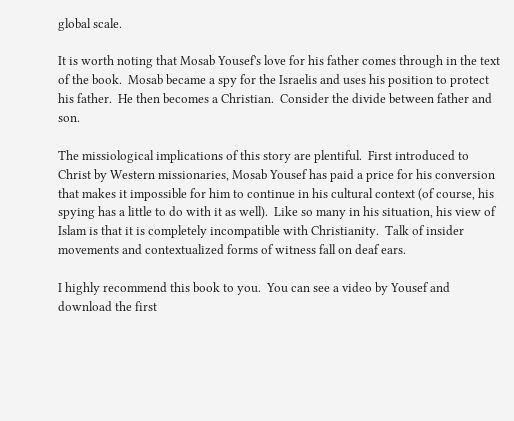global scale.

It is worth noting that Mosab Yousef's love for his father comes through in the text of the book.  Mosab became a spy for the Israelis and uses his position to protect his father.  He then becomes a Christian.  Consider the divide between father and son.

The missiological implications of this story are plentiful.  First introduced to Christ by Western missionaries, Mosab Yousef has paid a price for his conversion that makes it impossible for him to continue in his cultural context (of course, his spying has a little to do with it as well).  Like so many in his situation, his view of Islam is that it is completely incompatible with Christianity.  Talk of insider movements and contextualized forms of witness fall on deaf ears.

I highly recommend this book to you.  You can see a video by Yousef and download the first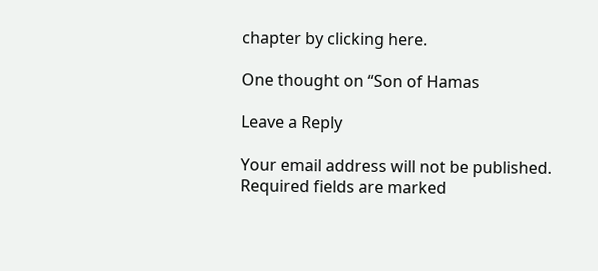chapter by clicking here.

One thought on “Son of Hamas

Leave a Reply

Your email address will not be published. Required fields are marked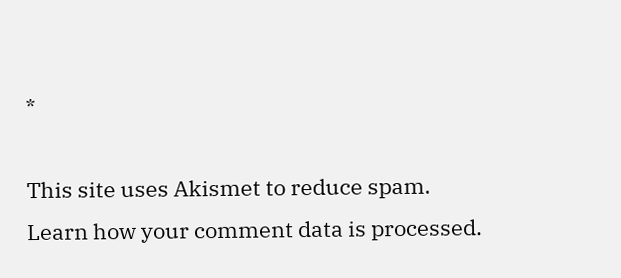*

This site uses Akismet to reduce spam. Learn how your comment data is processed.